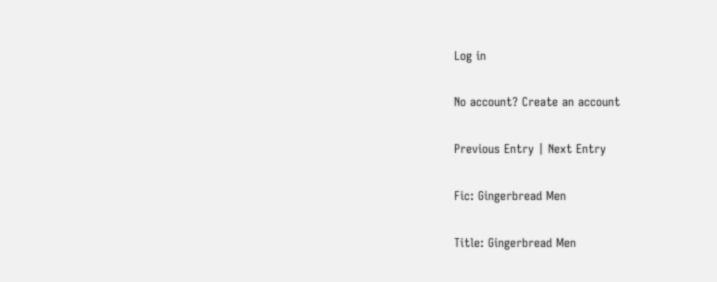Log in

No account? Create an account

Previous Entry | Next Entry

Fic: Gingerbread Men

Title: Gingerbread Men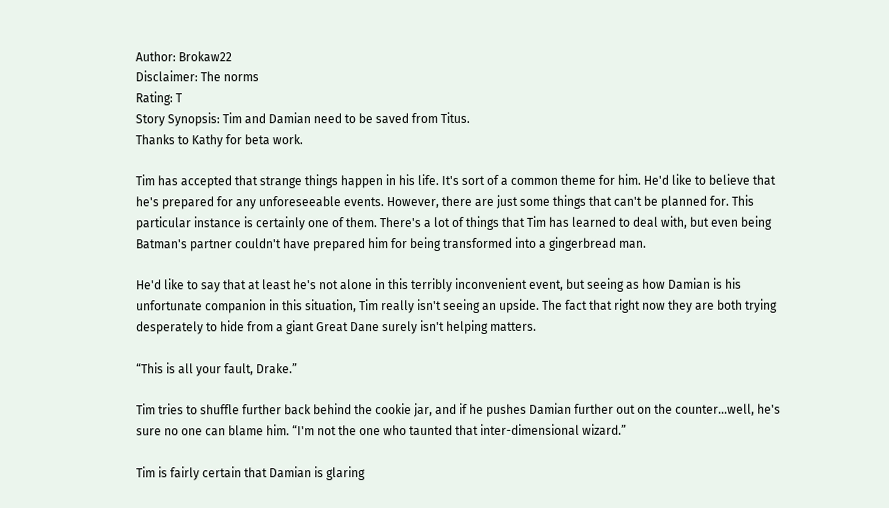Author: Brokaw22
Disclaimer: The norms
Rating: T
Story Synopsis: Tim and Damian need to be saved from Titus.
Thanks to Kathy for beta work.

Tim has accepted that strange things happen in his life. It's sort of a common theme for him. He'd like to believe that he's prepared for any unforeseeable events. However, there are just some things that can't be planned for. This particular instance is certainly one of them. There's a lot of things that Tim has learned to deal with, but even being Batman's partner couldn't have prepared him for being transformed into a gingerbread man.

He'd like to say that at least he's not alone in this terribly inconvenient event, but seeing as how Damian is his unfortunate companion in this situation, Tim really isn't seeing an upside. The fact that right now they are both trying desperately to hide from a giant Great Dane surely isn't helping matters.

“This is all your fault, Drake.”

Tim tries to shuffle further back behind the cookie jar, and if he pushes Damian further out on the counter...well, he's sure no one can blame him. “I'm not the one who taunted that inter-dimensional wizard.”

Tim is fairly certain that Damian is glaring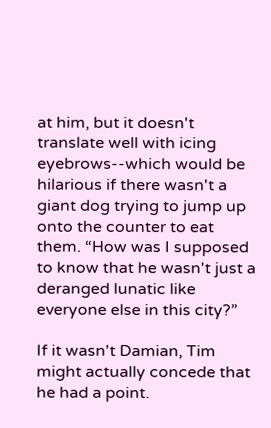at him, but it doesn't translate well with icing eyebrows--which would be hilarious if there wasn't a giant dog trying to jump up onto the counter to eat them. “How was I supposed to know that he wasn't just a deranged lunatic like everyone else in this city?”

If it wasn't Damian, Tim might actually concede that he had a point.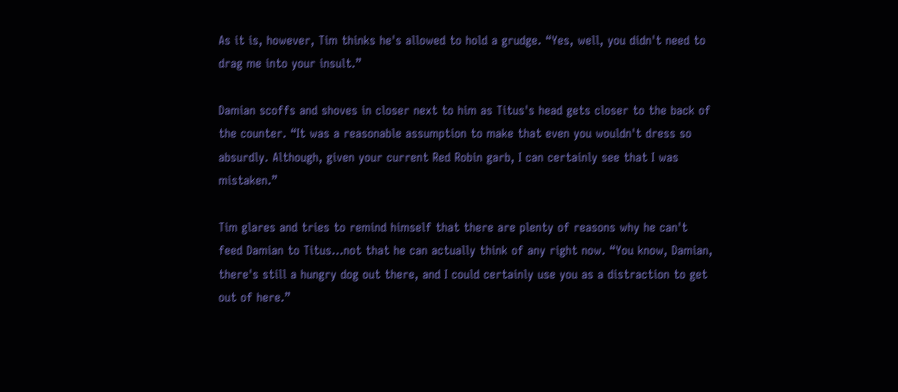As it is, however, Tim thinks he's allowed to hold a grudge. “Yes, well, you didn't need to drag me into your insult.”

Damian scoffs and shoves in closer next to him as Titus's head gets closer to the back of the counter. “It was a reasonable assumption to make that even you wouldn't dress so absurdly. Although, given your current Red Robin garb, I can certainly see that I was mistaken.”

Tim glares and tries to remind himself that there are plenty of reasons why he can't feed Damian to Titus...not that he can actually think of any right now. “You know, Damian, there's still a hungry dog out there, and I could certainly use you as a distraction to get out of here.”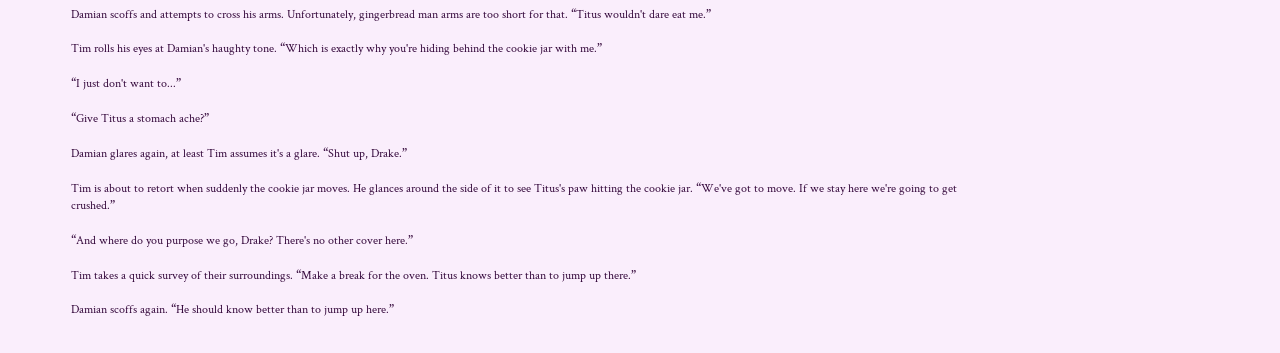Damian scoffs and attempts to cross his arms. Unfortunately, gingerbread man arms are too short for that. “Titus wouldn't dare eat me.”

Tim rolls his eyes at Damian's haughty tone. “Which is exactly why you're hiding behind the cookie jar with me.”

“I just don't want to...”

“Give Titus a stomach ache?”

Damian glares again, at least Tim assumes it's a glare. “Shut up, Drake.”

Tim is about to retort when suddenly the cookie jar moves. He glances around the side of it to see Titus's paw hitting the cookie jar. “We've got to move. If we stay here we're going to get crushed.”

“And where do you purpose we go, Drake? There's no other cover here.”

Tim takes a quick survey of their surroundings. “Make a break for the oven. Titus knows better than to jump up there.”

Damian scoffs again. “He should know better than to jump up here.”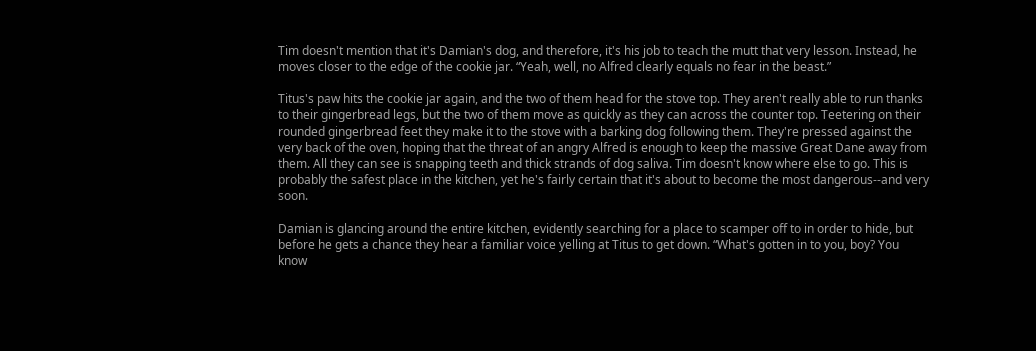Tim doesn't mention that it's Damian's dog, and therefore, it's his job to teach the mutt that very lesson. Instead, he moves closer to the edge of the cookie jar. “Yeah, well, no Alfred clearly equals no fear in the beast.”

Titus's paw hits the cookie jar again, and the two of them head for the stove top. They aren't really able to run thanks to their gingerbread legs, but the two of them move as quickly as they can across the counter top. Teetering on their rounded gingerbread feet they make it to the stove with a barking dog following them. They're pressed against the very back of the oven, hoping that the threat of an angry Alfred is enough to keep the massive Great Dane away from them. All they can see is snapping teeth and thick strands of dog saliva. Tim doesn't know where else to go. This is probably the safest place in the kitchen, yet he's fairly certain that it's about to become the most dangerous--and very soon.

Damian is glancing around the entire kitchen, evidently searching for a place to scamper off to in order to hide, but before he gets a chance they hear a familiar voice yelling at Titus to get down. “What's gotten in to you, boy? You know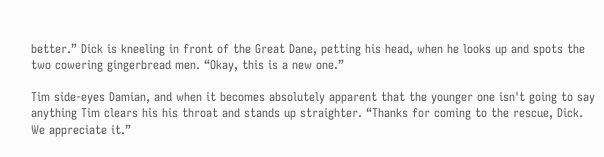better.” Dick is kneeling in front of the Great Dane, petting his head, when he looks up and spots the two cowering gingerbread men. “Okay, this is a new one.”

Tim side-eyes Damian, and when it becomes absolutely apparent that the younger one isn't going to say anything Tim clears his his throat and stands up straighter. “Thanks for coming to the rescue, Dick. We appreciate it.”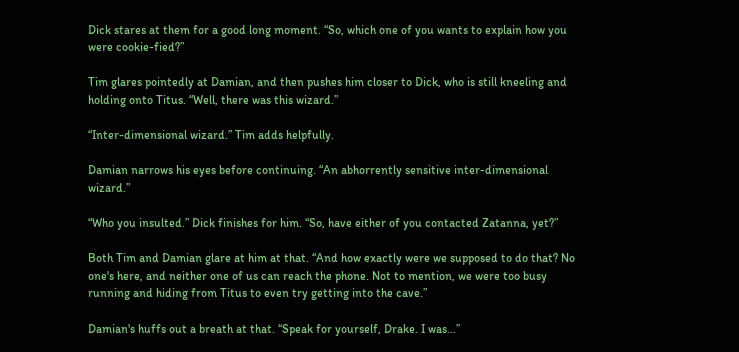Dick stares at them for a good long moment. “So, which one of you wants to explain how you were cookie-fied?”

Tim glares pointedly at Damian, and then pushes him closer to Dick, who is still kneeling and holding onto Titus. “Well, there was this wizard.”

“Inter-dimensional wizard.” Tim adds helpfully.

Damian narrows his eyes before continuing. “An abhorrently sensitive inter-dimensional wizard.”

“Who you insulted.” Dick finishes for him. “So, have either of you contacted Zatanna, yet?”

Both Tim and Damian glare at him at that. “And how exactly were we supposed to do that? No one's here, and neither one of us can reach the phone. Not to mention, we were too busy running and hiding from Titus to even try getting into the cave.”

Damian's huffs out a breath at that. “Speak for yourself, Drake. I was...”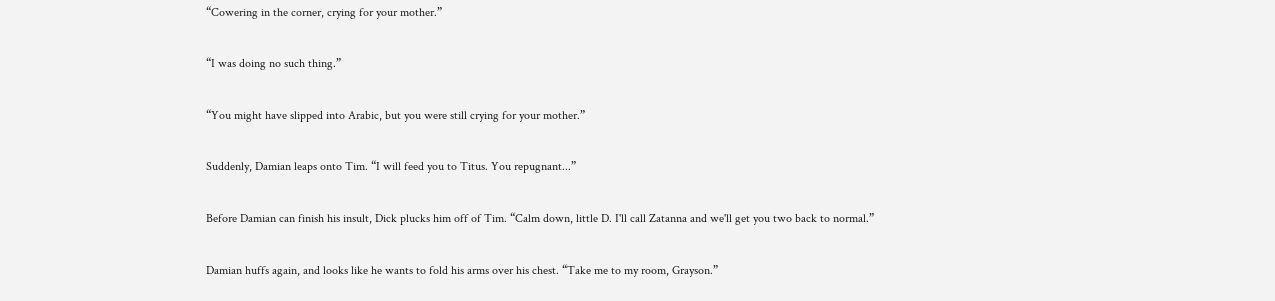“Cowering in the corner, crying for your mother.”

“I was doing no such thing.”

“You might have slipped into Arabic, but you were still crying for your mother.”

Suddenly, Damian leaps onto Tim. “I will feed you to Titus. You repugnant...”

Before Damian can finish his insult, Dick plucks him off of Tim. “Calm down, little D. I'll call Zatanna and we'll get you two back to normal.”

Damian huffs again, and looks like he wants to fold his arms over his chest. “Take me to my room, Grayson.”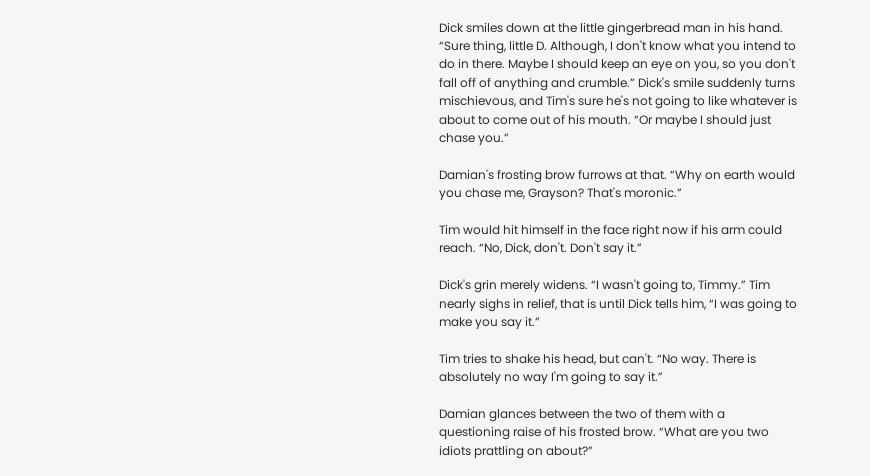Dick smiles down at the little gingerbread man in his hand. “Sure thing, little D. Although, I don't know what you intend to do in there. Maybe I should keep an eye on you, so you don't fall off of anything and crumble.” Dick's smile suddenly turns mischievous, and Tim's sure he's not going to like whatever is about to come out of his mouth. “Or maybe I should just chase you.”

Damian's frosting brow furrows at that. “Why on earth would you chase me, Grayson? That's moronic.”

Tim would hit himself in the face right now if his arm could reach. “No, Dick, don't. Don't say it.”

Dick's grin merely widens. “I wasn't going to, Timmy.” Tim nearly sighs in relief, that is until Dick tells him, “I was going to make you say it.”

Tim tries to shake his head, but can't. “No way. There is absolutely no way I'm going to say it.”

Damian glances between the two of them with a questioning raise of his frosted brow. “What are you two idiots prattling on about?”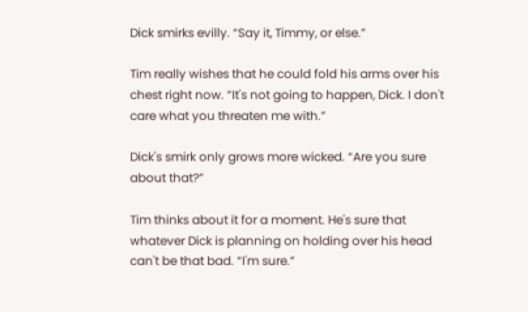Dick smirks evilly. “Say it, Timmy, or else.”

Tim really wishes that he could fold his arms over his chest right now. “It's not going to happen, Dick. I don't care what you threaten me with.”

Dick's smirk only grows more wicked. “Are you sure about that?”

Tim thinks about it for a moment. He's sure that whatever Dick is planning on holding over his head can't be that bad. “I'm sure.”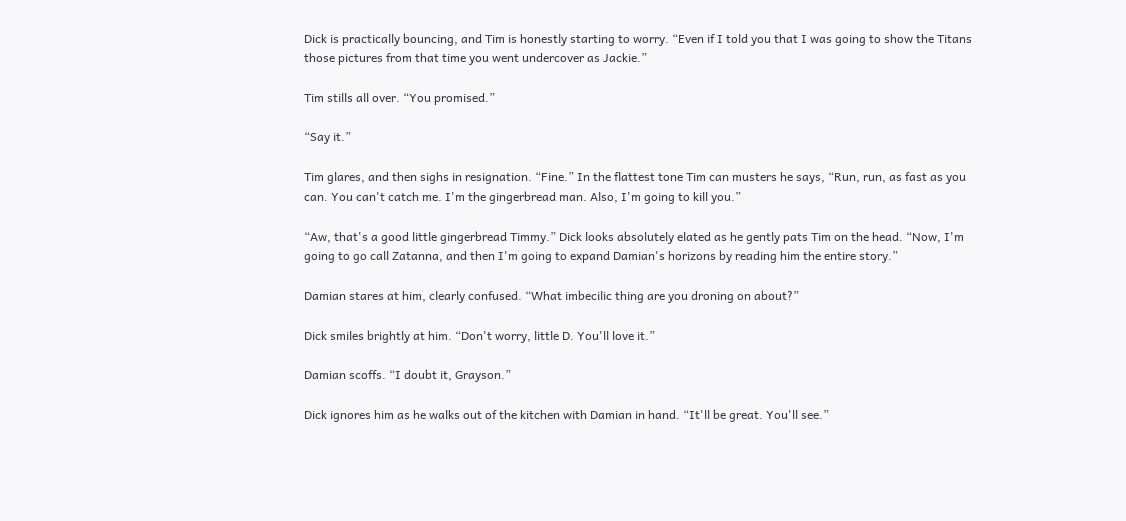Dick is practically bouncing, and Tim is honestly starting to worry. “Even if I told you that I was going to show the Titans those pictures from that time you went undercover as Jackie.”

Tim stills all over. “You promised.”

“Say it.”

Tim glares, and then sighs in resignation. “Fine.” In the flattest tone Tim can musters he says, “Run, run, as fast as you can. You can't catch me. I'm the gingerbread man. Also, I'm going to kill you.”

“Aw, that's a good little gingerbread Timmy.” Dick looks absolutely elated as he gently pats Tim on the head. “Now, I'm going to go call Zatanna, and then I'm going to expand Damian's horizons by reading him the entire story.”

Damian stares at him, clearly confused. “What imbecilic thing are you droning on about?”

Dick smiles brightly at him. “Don't worry, little D. You'll love it.”

Damian scoffs. “I doubt it, Grayson.”

Dick ignores him as he walks out of the kitchen with Damian in hand. “It'll be great. You'll see.”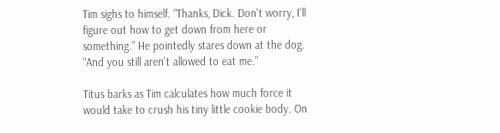Tim sighs to himself. “Thanks, Dick. Don't worry, I'll figure out how to get down from here or something.” He pointedly stares down at the dog. “And you still aren't allowed to eat me.”

Titus barks as Tim calculates how much force it would take to crush his tiny little cookie body. On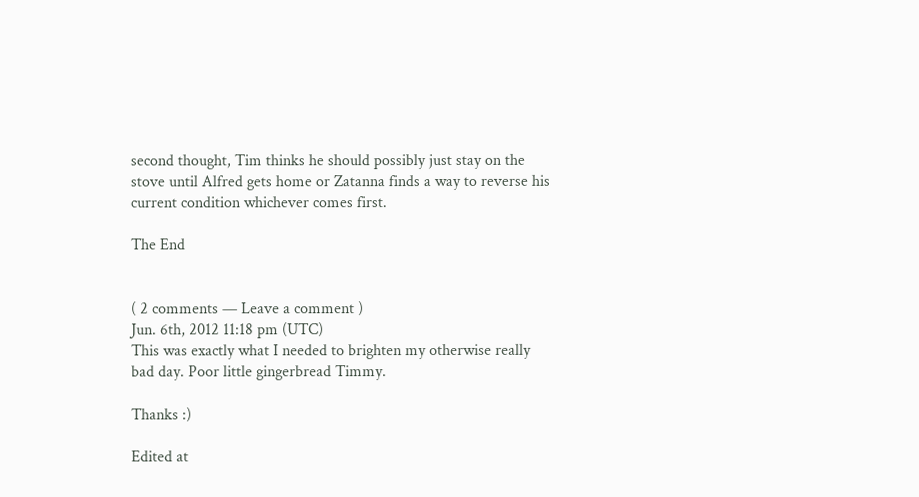second thought, Tim thinks he should possibly just stay on the stove until Alfred gets home or Zatanna finds a way to reverse his current condition whichever comes first.

The End


( 2 comments — Leave a comment )
Jun. 6th, 2012 11:18 pm (UTC)
This was exactly what I needed to brighten my otherwise really bad day. Poor little gingerbread Timmy.

Thanks :)

Edited at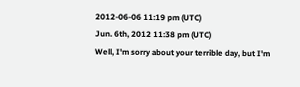2012-06-06 11:19 pm (UTC)
Jun. 6th, 2012 11:38 pm (UTC)
Well, I'm sorry about your terrible day, but I'm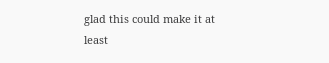glad this could make it at least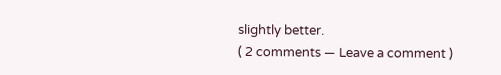slightly better.
( 2 comments — Leave a comment )